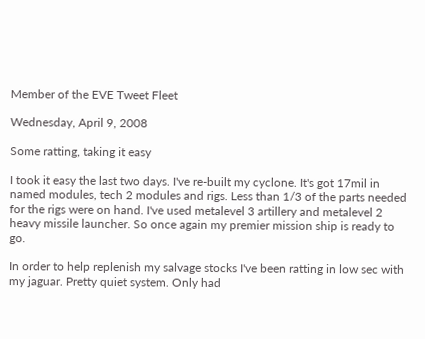Member of the EVE Tweet Fleet

Wednesday, April 9, 2008

Some ratting, taking it easy

I took it easy the last two days. I've re-built my cyclone. It's got 17mil in named modules, tech 2 modules and rigs. Less than 1/3 of the parts needed for the rigs were on hand. I've used metalevel 3 artillery and metalevel 2 heavy missile launcher. So once again my premier mission ship is ready to go.

In order to help replenish my salvage stocks I've been ratting in low sec with my jaguar. Pretty quiet system. Only had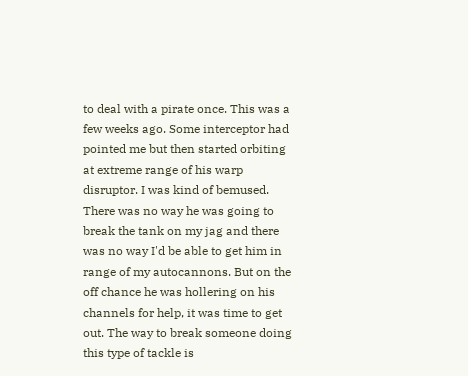to deal with a pirate once. This was a few weeks ago. Some interceptor had pointed me but then started orbiting at extreme range of his warp disruptor. I was kind of bemused. There was no way he was going to break the tank on my jag and there was no way I'd be able to get him in range of my autocannons. But on the off chance he was hollering on his channels for help, it was time to get out. The way to break someone doing this type of tackle is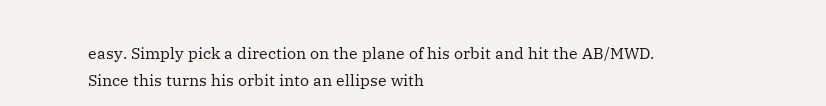easy. Simply pick a direction on the plane of his orbit and hit the AB/MWD. Since this turns his orbit into an ellipse with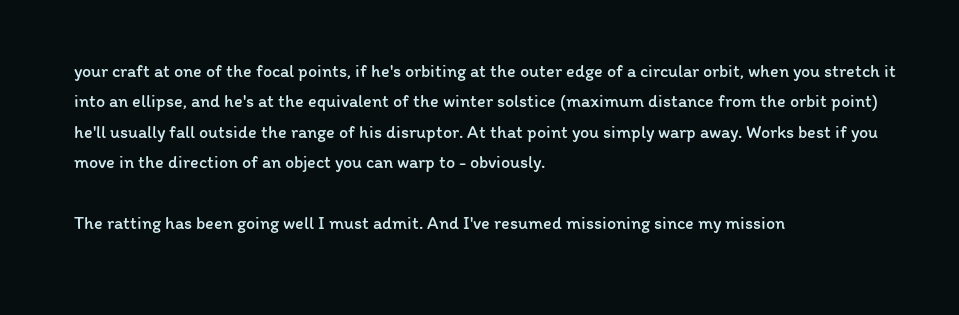your craft at one of the focal points, if he's orbiting at the outer edge of a circular orbit, when you stretch it into an ellipse, and he's at the equivalent of the winter solstice (maximum distance from the orbit point) he'll usually fall outside the range of his disruptor. At that point you simply warp away. Works best if you move in the direction of an object you can warp to - obviously.

The ratting has been going well I must admit. And I've resumed missioning since my mission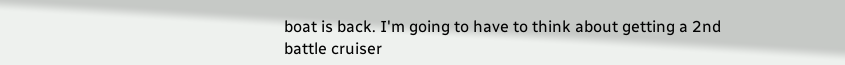boat is back. I'm going to have to think about getting a 2nd battle cruiser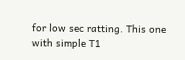for low sec ratting. This one with simple T1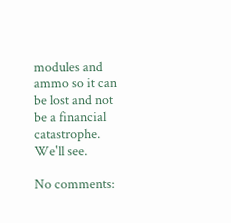modules and ammo so it can be lost and not be a financial catastrophe. We'll see.

No comments: